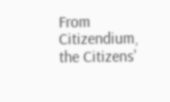From Citizendium, the Citizens'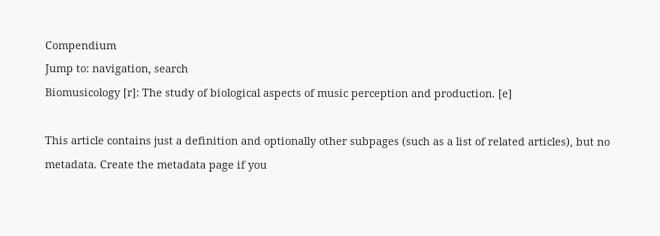Compendium
Jump to: navigation, search
Biomusicology [r]: The study of biological aspects of music perception and production. [e]

This article contains just a definition and optionally other subpages (such as a list of related articles), but no metadata. Create the metadata page if you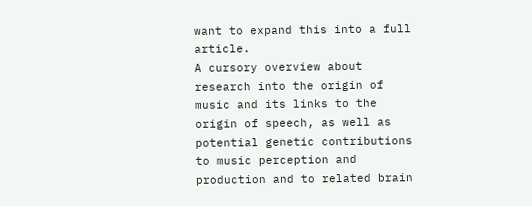want to expand this into a full article.
A cursory overview about research into the origin of music and its links to the origin of speech, as well as potential genetic contributions to music perception and production and to related brain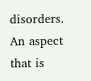disorders. An aspect that is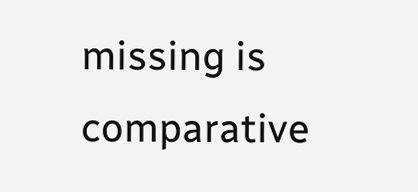missing is comparative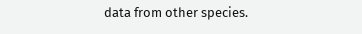data from other species.